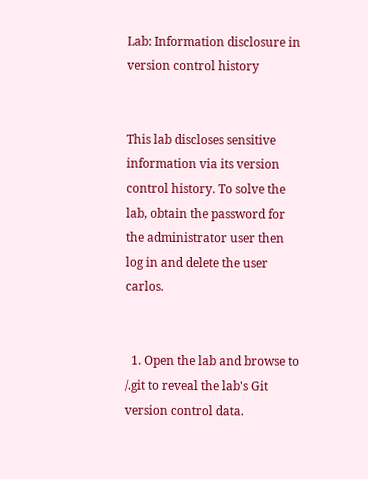Lab: Information disclosure in version control history


This lab discloses sensitive information via its version control history. To solve the lab, obtain the password for the administrator user then log in and delete the user carlos.


  1. Open the lab and browse to /.git to reveal the lab's Git version control data.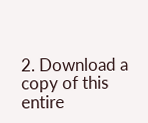2. Download a copy of this entire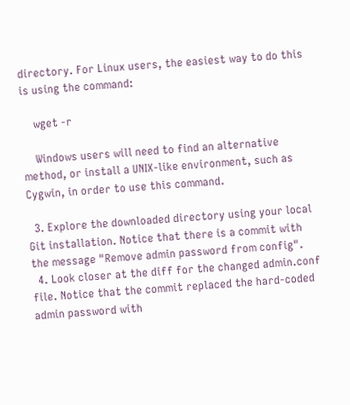directory. For Linux users, the easiest way to do this is using the command:

    wget -r

    Windows users will need to find an alternative method, or install a UNIX-like environment, such as Cygwin, in order to use this command.

  3. Explore the downloaded directory using your local Git installation. Notice that there is a commit with the message "Remove admin password from config".
  4. Look closer at the diff for the changed admin.conf file. Notice that the commit replaced the hard-coded admin password with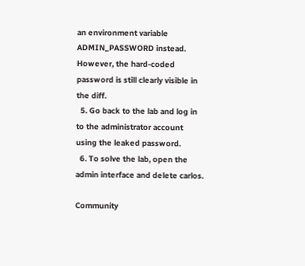an environment variable ADMIN_PASSWORD instead. However, the hard-coded password is still clearly visible in the diff.
  5. Go back to the lab and log in to the administrator account using the leaked password.
  6. To solve the lab, open the admin interface and delete carlos.

Community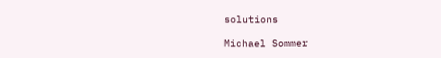solutions

Michael Sommer